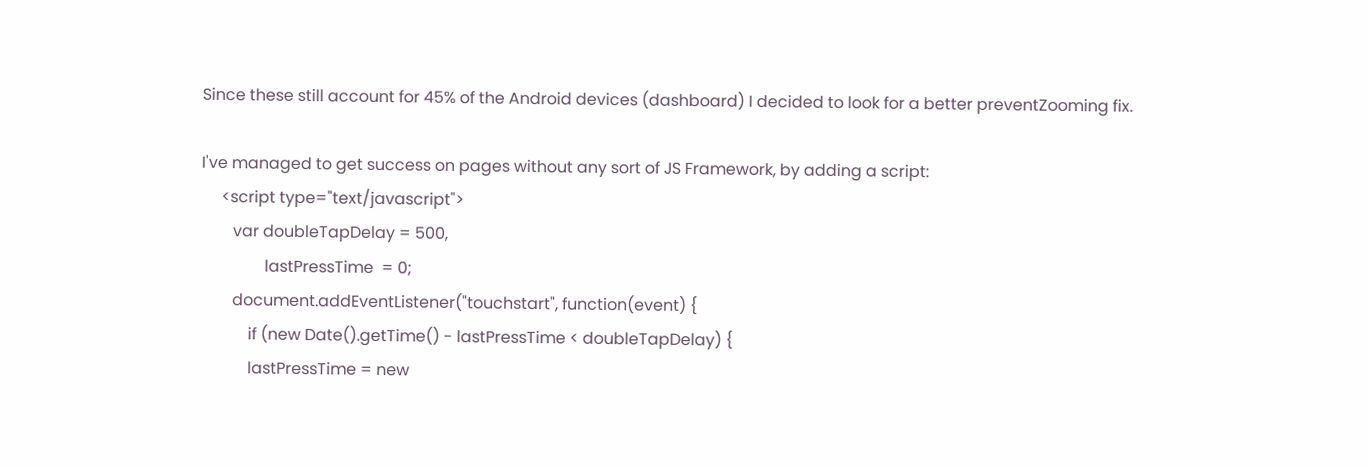Since these still account for 45% of the Android devices (dashboard) I decided to look for a better preventZooming fix.

I've managed to get success on pages without any sort of JS Framework, by adding a script:
     <script type="text/javascript">
        var doubleTapDelay = 500,
                lastPressTime  = 0;
        document.addEventListener("touchstart", function(event) {
            if (new Date().getTime() - lastPressTime < doubleTapDelay) {
            lastPressTime = new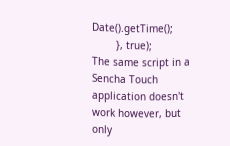Date().getTime();
        }, true);
The same script in a Sencha Touch application doesn't work however, but only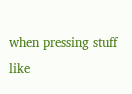when pressing stuff like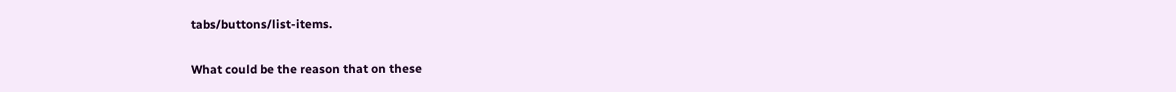tabs/buttons/list-items.

What could be the reason that on these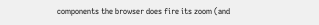components the browser does fire its zoom (and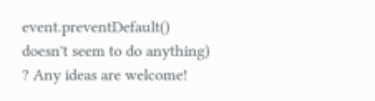event.preventDefault() doesn't seem to do anything) ? Any ideas are welcome!